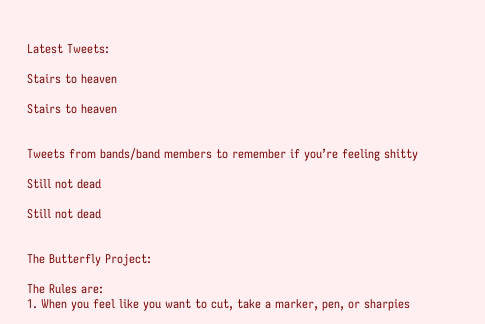Latest Tweets:

Stairs to heaven

Stairs to heaven


Tweets from bands/band members to remember if you’re feeling shitty

Still not dead

Still not dead


The Butterfly Project:

The Rules are:
1. When you feel like you want to cut, take a marker, pen, or sharpies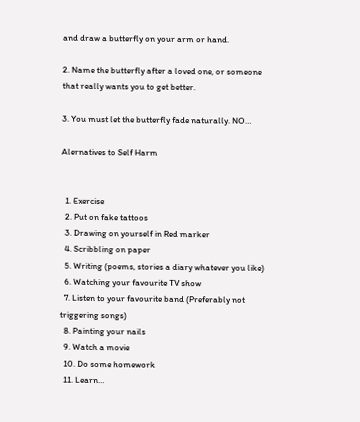and draw a butterfly on your arm or hand.

2. Name the butterfly after a loved one, or someone that really wants you to get better.

3. You must let the butterfly fade naturally. NO…

Alernatives to Self Harm


  1. Exercise
  2. Put on fake tattoos
  3. Drawing on yourself in Red marker
  4. Scribbling on paper
  5. Writing (poems, stories a diary whatever you like)
  6. Watching your favourite TV show
  7. Listen to your favourite band (Preferably not triggering songs)
  8. Painting your nails
  9. Watch a movie
  10. Do some homework
  11. Learn…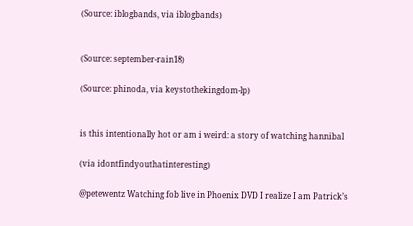(Source: iblogbands, via iblogbands)


(Source: september-rain18)

(Source: phinoda, via keystothekingdom-lp)


is this intentionally hot or am i weird: a story of watching hannibal

(via idontfindyouthatinteresting)

@petewentz Watching fob live in Phoenix DVD I realize I am Patrick’s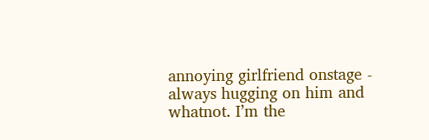annoying girlfriend onstage - always hugging on him and whatnot. I’m the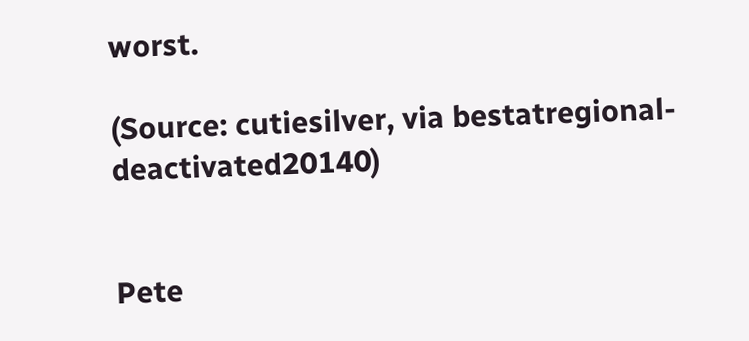worst.

(Source: cutiesilver, via bestatregional-deactivated20140)


Pete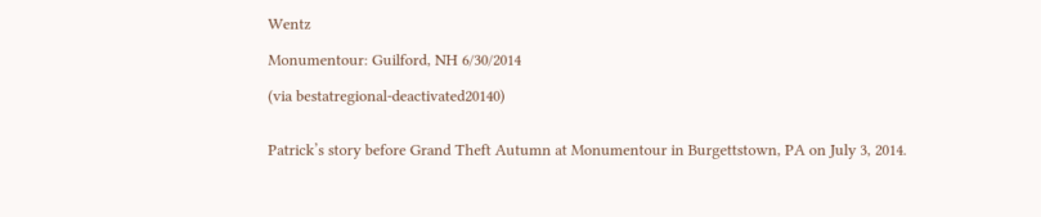Wentz

Monumentour: Guilford, NH 6/30/2014

(via bestatregional-deactivated20140)


Patrick’s story before Grand Theft Autumn at Monumentour in Burgettstown, PA on July 3, 2014.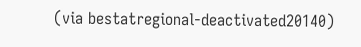(via bestatregional-deactivated20140)